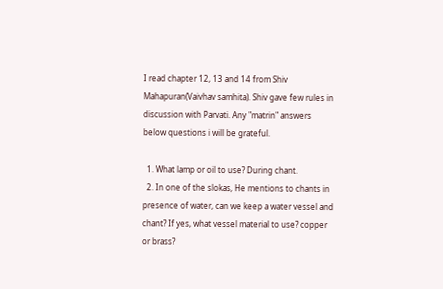I read chapter 12, 13 and 14 from Shiv Mahapuran(Vaivhav samhita). Shiv gave few rules in discussion with Parvati. Any "matrin" answers below questions i will be grateful.

  1. What lamp or oil to use? During chant.
  2. In one of the slokas, He mentions to chants in presence of water, can we keep a water vessel and chant? If yes, what vessel material to use? copper or brass?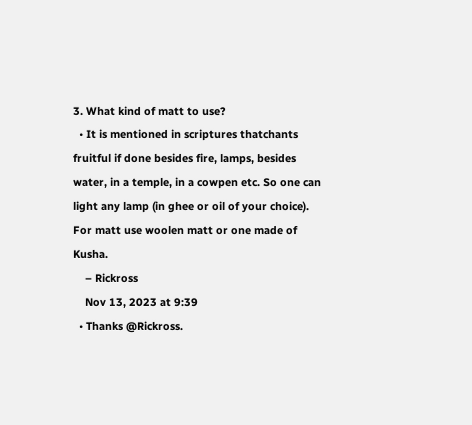3. What kind of matt to use?
  • It is mentioned in scriptures thatchants fruitful if done besides fire, lamps, besides water, in a temple, in a cowpen etc. So one can light any lamp (in ghee or oil of your choice). For matt use woolen matt or one made of Kusha.
    – Rickross
    Nov 13, 2023 at 9:39
  • Thanks @Rickross.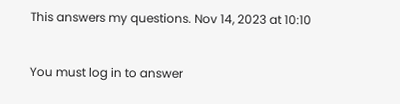This answers my questions. Nov 14, 2023 at 10:10


You must log in to answer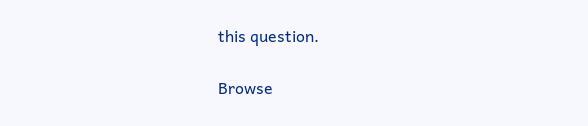this question.

Browse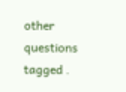other questions tagged .